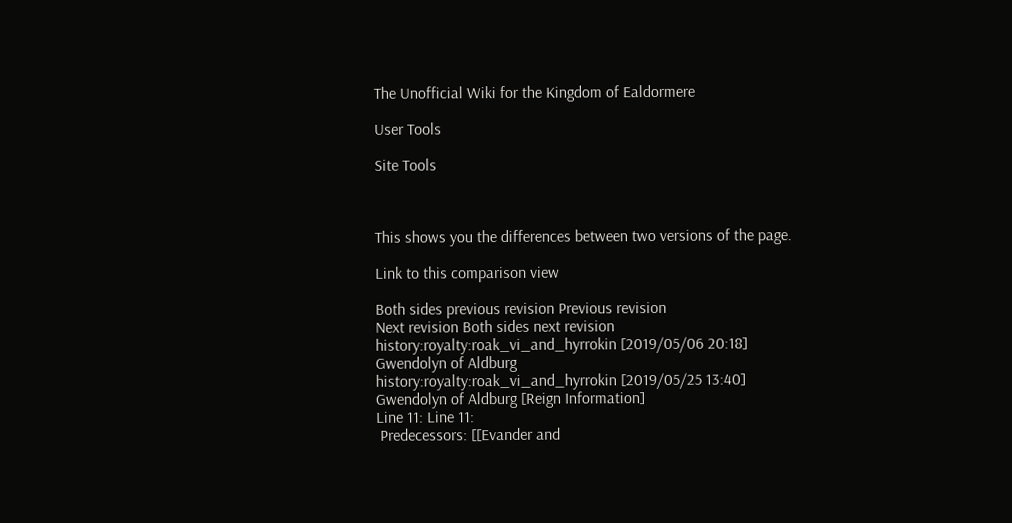The Unofficial Wiki for the Kingdom of Ealdormere

User Tools

Site Tools



This shows you the differences between two versions of the page.

Link to this comparison view

Both sides previous revision Previous revision
Next revision Both sides next revision
history:royalty:roak_vi_and_hyrrokin [2019/05/06 20:18]
Gwendolyn of Aldburg
history:royalty:roak_vi_and_hyrrokin [2019/05/25 13:40]
Gwendolyn of Aldburg [Reign Information]
Line 11: Line 11:
 Predecessors: [[Evander and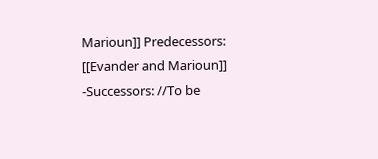Marioun]] Predecessors: [[Evander and Marioun]]
-Successors: //To be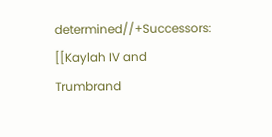determined//+Successors: [[Kaylah IV and Trumbrand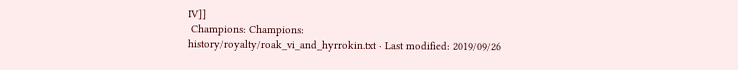IV]]
 Champions: Champions:
history/royalty/roak_vi_and_hyrrokin.txt · Last modified: 2019/09/26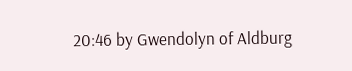20:46 by Gwendolyn of Aldburg